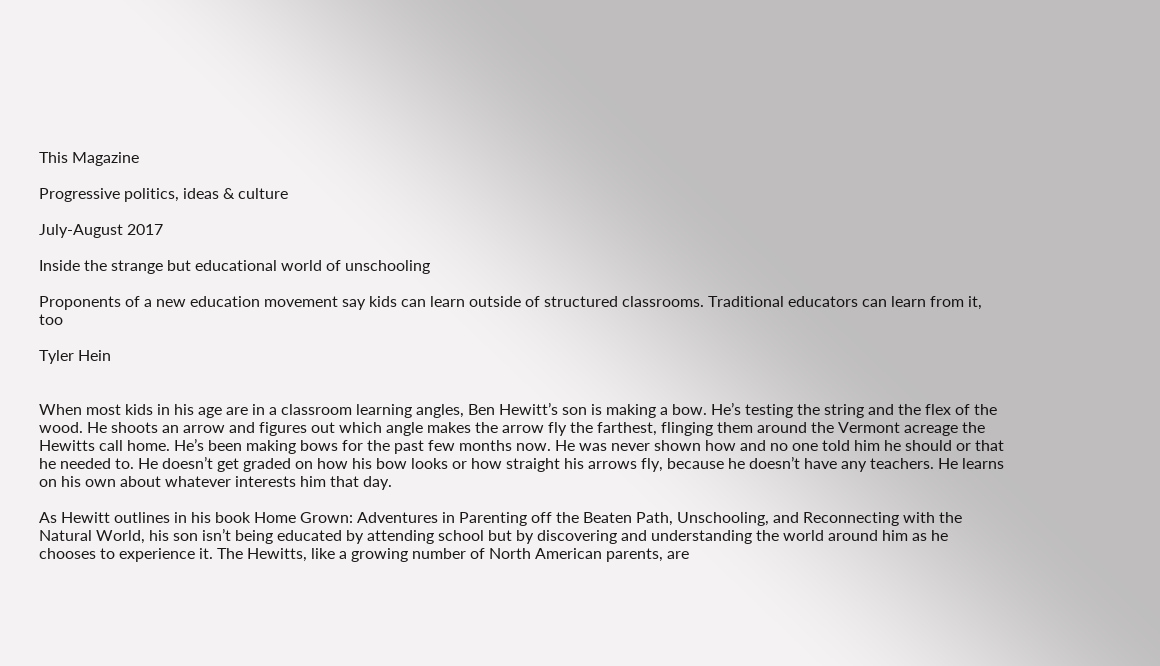This Magazine

Progressive politics, ideas & culture

July-August 2017

Inside the strange but educational world of unschooling

Proponents of a new education movement say kids can learn outside of structured classrooms. Traditional educators can learn from it, too

Tyler Hein


When most kids in his age are in a classroom learning angles, Ben Hewitt’s son is making a bow. He’s testing the string and the flex of the wood. He shoots an arrow and figures out which angle makes the arrow fly the farthest, flinging them around the Vermont acreage the Hewitts call home. He’s been making bows for the past few months now. He was never shown how and no one told him he should or that he needed to. He doesn’t get graded on how his bow looks or how straight his arrows fly, because he doesn’t have any teachers. He learns on his own about whatever interests him that day.

As Hewitt outlines in his book Home Grown: Adventures in Parenting off the Beaten Path, Unschooling, and Reconnecting with the Natural World, his son isn’t being educated by attending school but by discovering and understanding the world around him as he chooses to experience it. The Hewitts, like a growing number of North American parents, are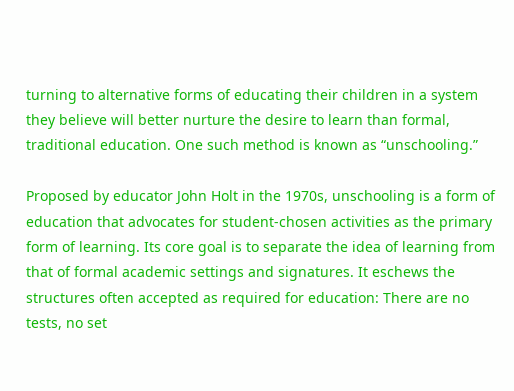turning to alternative forms of educating their children in a system they believe will better nurture the desire to learn than formal, traditional education. One such method is known as “unschooling.”

Proposed by educator John Holt in the 1970s, unschooling is a form of education that advocates for student-chosen activities as the primary form of learning. Its core goal is to separate the idea of learning from that of formal academic settings and signatures. It eschews the structures often accepted as required for education: There are no tests, no set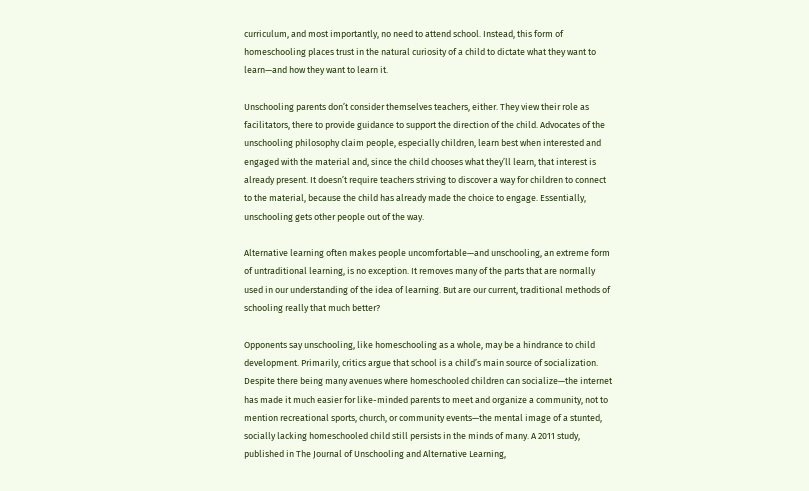curriculum, and most importantly, no need to attend school. Instead, this form of homeschooling places trust in the natural curiosity of a child to dictate what they want to learn—and how they want to learn it.

Unschooling parents don’t consider themselves teachers, either. They view their role as facilitators, there to provide guidance to support the direction of the child. Advocates of the unschooling philosophy claim people, especially children, learn best when interested and engaged with the material and, since the child chooses what they’ll learn, that interest is already present. It doesn’t require teachers striving to discover a way for children to connect to the material, because the child has already made the choice to engage. Essentially, unschooling gets other people out of the way.

Alternative learning often makes people uncomfortable—and unschooling, an extreme form of untraditional learning, is no exception. It removes many of the parts that are normally used in our understanding of the idea of learning. But are our current, traditional methods of schooling really that much better?

Opponents say unschooling, like homeschooling as a whole, may be a hindrance to child development. Primarily, critics argue that school is a child’s main source of socialization. Despite there being many avenues where homeschooled children can socialize—the internet has made it much easier for like-minded parents to meet and organize a community, not to mention recreational sports, church, or community events—the mental image of a stunted, socially lacking homeschooled child still persists in the minds of many. A 2011 study, published in The Journal of Unschooling and Alternative Learning,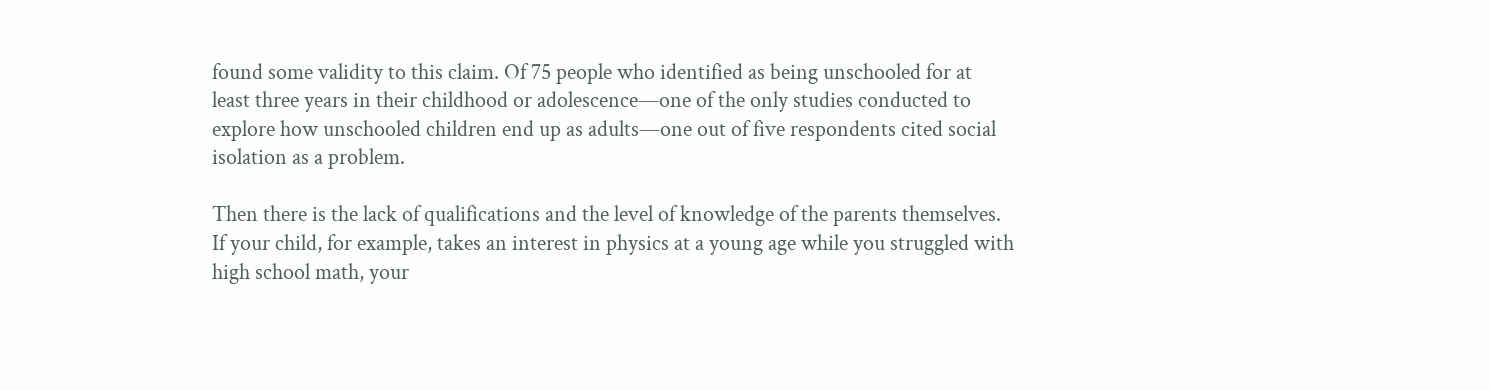found some validity to this claim. Of 75 people who identified as being unschooled for at least three years in their childhood or adolescence—one of the only studies conducted to explore how unschooled children end up as adults—one out of five respondents cited social isolation as a problem.

Then there is the lack of qualifications and the level of knowledge of the parents themselves. If your child, for example, takes an interest in physics at a young age while you struggled with high school math, your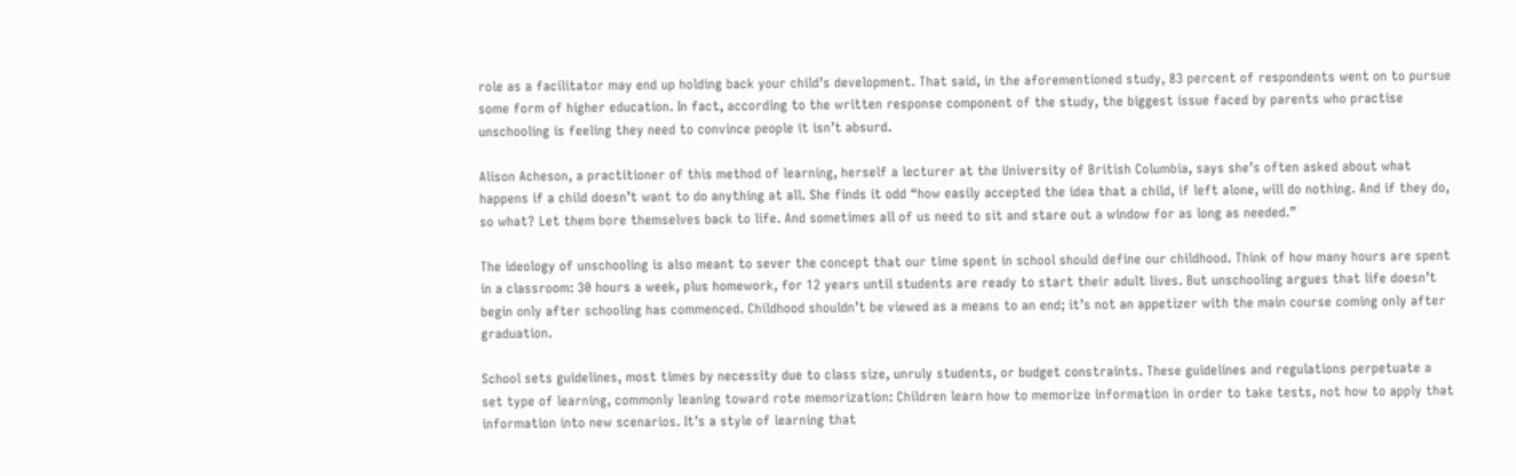role as a facilitator may end up holding back your child’s development. That said, in the aforementioned study, 83 percent of respondents went on to pursue some form of higher education. In fact, according to the written response component of the study, the biggest issue faced by parents who practise unschooling is feeling they need to convince people it isn’t absurd.

Alison Acheson, a practitioner of this method of learning, herself a lecturer at the University of British Columbia, says she’s often asked about what happens if a child doesn’t want to do anything at all. She finds it odd “how easily accepted the idea that a child, if left alone, will do nothing. And if they do, so what? Let them bore themselves back to life. And sometimes all of us need to sit and stare out a window for as long as needed.”

The ideology of unschooling is also meant to sever the concept that our time spent in school should define our childhood. Think of how many hours are spent in a classroom: 30 hours a week, plus homework, for 12 years until students are ready to start their adult lives. But unschooling argues that life doesn’t begin only after schooling has commenced. Childhood shouldn’t be viewed as a means to an end; it’s not an appetizer with the main course coming only after graduation.

School sets guidelines, most times by necessity due to class size, unruly students, or budget constraints. These guidelines and regulations perpetuate a set type of learning, commonly leaning toward rote memorization: Children learn how to memorize information in order to take tests, not how to apply that information into new scenarios. It’s a style of learning that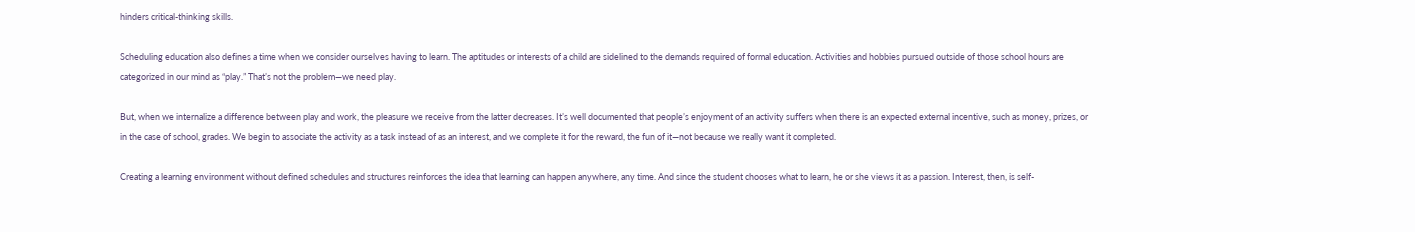hinders critical-thinking skills.

Scheduling education also defines a time when we consider ourselves having to learn. The aptitudes or interests of a child are sidelined to the demands required of formal education. Activities and hobbies pursued outside of those school hours are categorized in our mind as “play.” That’s not the problem—we need play.

But, when we internalize a difference between play and work, the pleasure we receive from the latter decreases. It’s well documented that people’s enjoyment of an activity suffers when there is an expected external incentive, such as money, prizes, or in the case of school, grades. We begin to associate the activity as a task instead of as an interest, and we complete it for the reward, the fun of it—not because we really want it completed.

Creating a learning environment without defined schedules and structures reinforces the idea that learning can happen anywhere, any time. And since the student chooses what to learn, he or she views it as a passion. Interest, then, is self-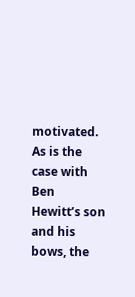motivated. As is the case with Ben Hewitt’s son and his bows, the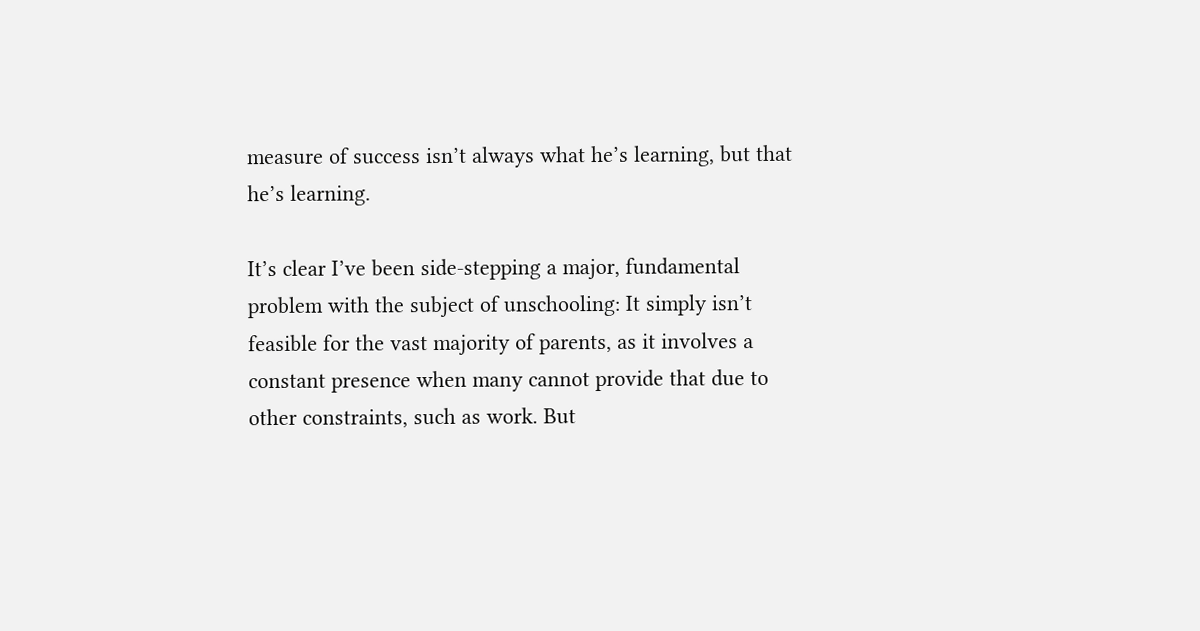measure of success isn’t always what he’s learning, but that he’s learning.

It’s clear I’ve been side-stepping a major, fundamental problem with the subject of unschooling: It simply isn’t feasible for the vast majority of parents, as it involves a constant presence when many cannot provide that due to other constraints, such as work. But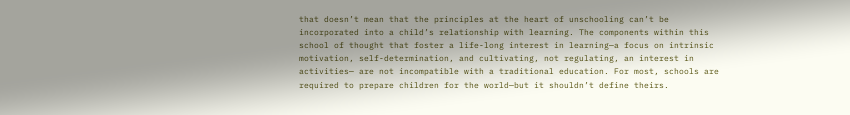that doesn’t mean that the principles at the heart of unschooling can’t be incorporated into a child’s relationship with learning. The components within this school of thought that foster a life-long interest in learning—a focus on intrinsic motivation, self-determination, and cultivating, not regulating, an interest in activities— are not incompatible with a traditional education. For most, schools are required to prepare children for the world—but it shouldn’t define theirs.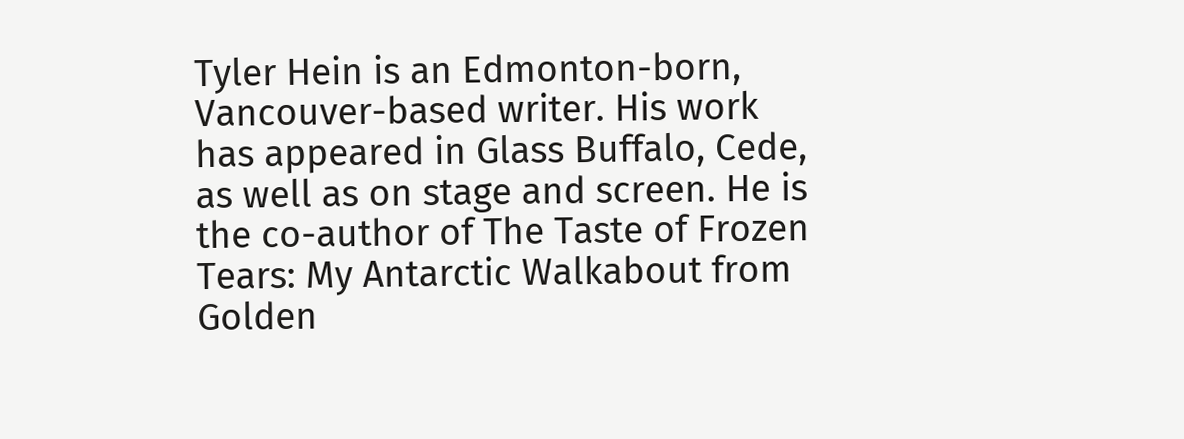Tyler Hein is an Edmonton-born, Vancouver-based writer. His work has appeared in Glass Buffalo, Cede, as well as on stage and screen. He is the co-author of The Taste of Frozen Tears: My Antarctic Walkabout from Golden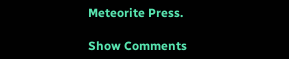Meteorite Press.

Show Comments